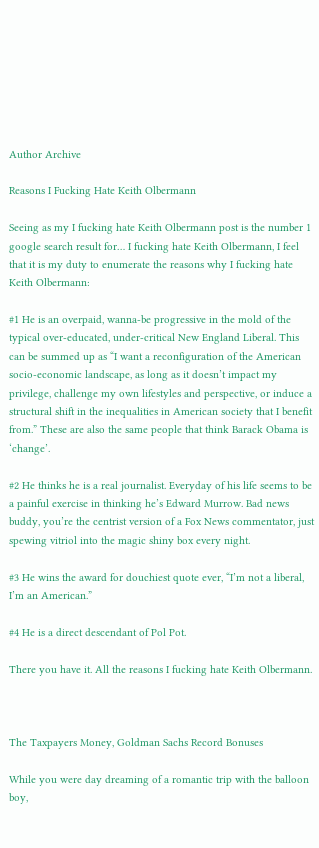Author Archive

Reasons I Fucking Hate Keith Olbermann

Seeing as my I fucking hate Keith Olbermann post is the number 1 google search result for… I fucking hate Keith Olbermann, I feel that it is my duty to enumerate the reasons why I fucking hate Keith Olbermann:

#1 He is an overpaid, wanna-be progressive in the mold of the typical over-educated, under-critical New England Liberal. This can be summed up as “I want a reconfiguration of the American socio-economic landscape, as long as it doesn’t impact my privilege, challenge my own lifestyles and perspective, or induce a structural shift in the inequalities in American society that I benefit from.” These are also the same people that think Barack Obama is ‘change’.

#2 He thinks he is a real journalist. Everyday of his life seems to be a painful exercise in thinking he’s Edward Murrow. Bad news buddy, you’re the centrist version of a Fox News commentator, just spewing vitriol into the magic shiny box every night.

#3 He wins the award for douchiest quote ever, “I’m not a liberal, I’m an American.”

#4 He is a direct descendant of Pol Pot.

There you have it. All the reasons I fucking hate Keith Olbermann.



The Taxpayers Money, Goldman Sachs Record Bonuses

While you were day dreaming of a romantic trip with the balloon boy,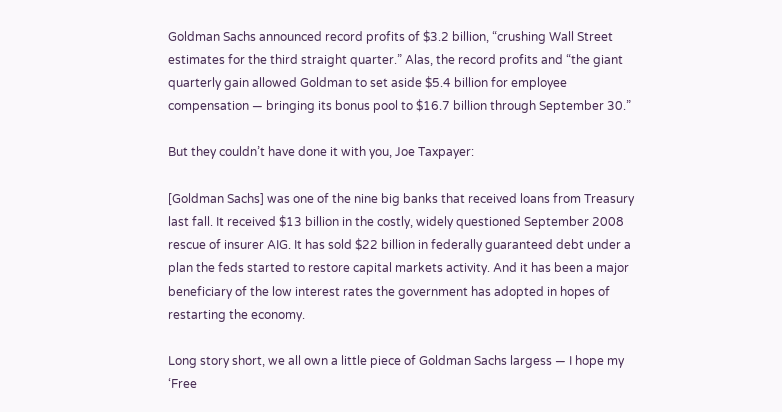Goldman Sachs announced record profits of $3.2 billion, “crushing Wall Street estimates for the third straight quarter.” Alas, the record profits and “the giant quarterly gain allowed Goldman to set aside $5.4 billion for employee compensation — bringing its bonus pool to $16.7 billion through September 30.”

But they couldn’t have done it with you, Joe Taxpayer:

[Goldman Sachs] was one of the nine big banks that received loans from Treasury last fall. It received $13 billion in the costly, widely questioned September 2008 rescue of insurer AIG. It has sold $22 billion in federally guaranteed debt under a plan the feds started to restore capital markets activity. And it has been a major beneficiary of the low interest rates the government has adopted in hopes of restarting the economy.

Long story short, we all own a little piece of Goldman Sachs largess — I hope my ‘Free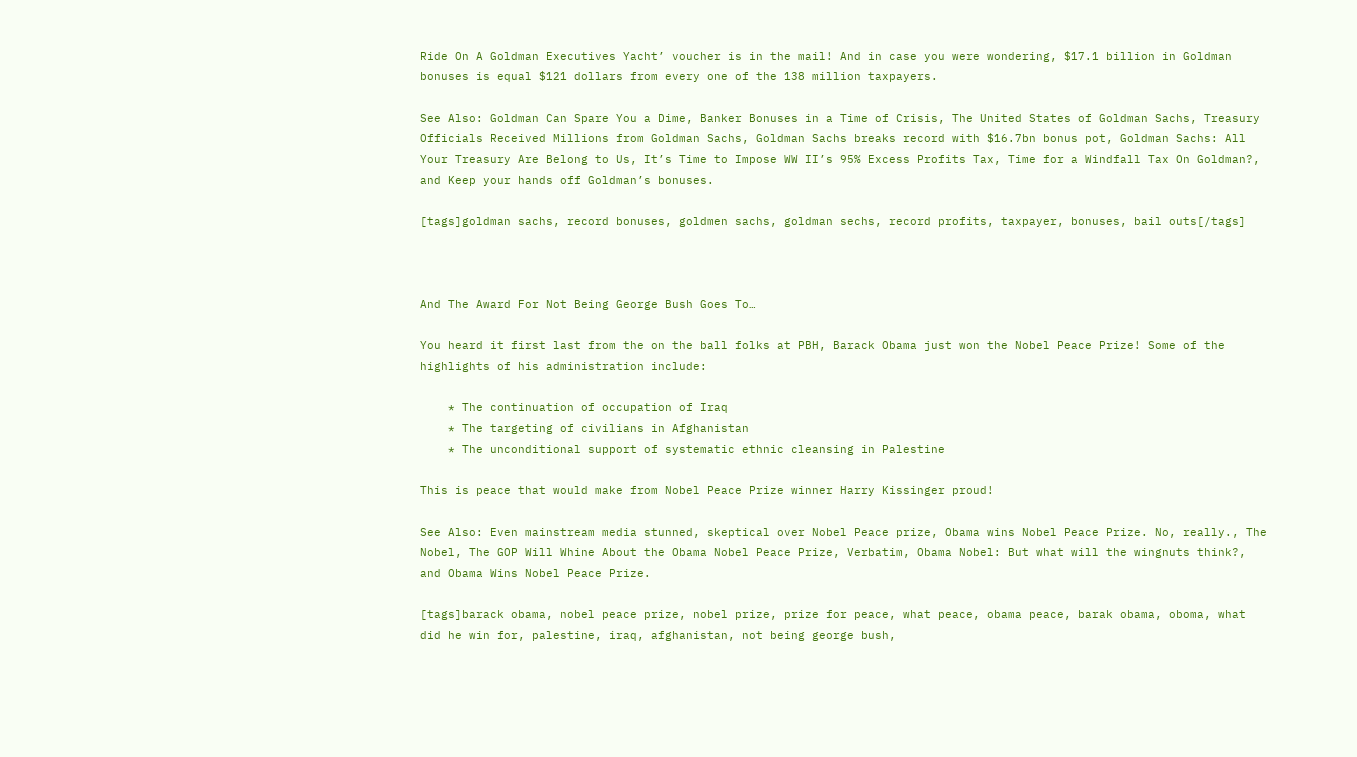Ride On A Goldman Executives Yacht’ voucher is in the mail! And in case you were wondering, $17.1 billion in Goldman bonuses is equal $121 dollars from every one of the 138 million taxpayers.

See Also: Goldman Can Spare You a Dime, Banker Bonuses in a Time of Crisis, The United States of Goldman Sachs, Treasury Officials Received Millions from Goldman Sachs, Goldman Sachs breaks record with $16.7bn bonus pot, Goldman Sachs: All Your Treasury Are Belong to Us, It’s Time to Impose WW II’s 95% Excess Profits Tax, Time for a Windfall Tax On Goldman?, and Keep your hands off Goldman’s bonuses.

[tags]goldman sachs, record bonuses, goldmen sachs, goldman sechs, record profits, taxpayer, bonuses, bail outs[/tags]



And The Award For Not Being George Bush Goes To…

You heard it first last from the on the ball folks at PBH, Barack Obama just won the Nobel Peace Prize! Some of the highlights of his administration include:

    * The continuation of occupation of Iraq
    * The targeting of civilians in Afghanistan
    * The unconditional support of systematic ethnic cleansing in Palestine

This is peace that would make from Nobel Peace Prize winner Harry Kissinger proud!

See Also: Even mainstream media stunned, skeptical over Nobel Peace prize, Obama wins Nobel Peace Prize. No, really., The Nobel, The GOP Will Whine About the Obama Nobel Peace Prize, Verbatim, Obama Nobel: But what will the wingnuts think?, and Obama Wins Nobel Peace Prize.

[tags]barack obama, nobel peace prize, nobel prize, prize for peace, what peace, obama peace, barak obama, oboma, what did he win for, palestine, iraq, afghanistan, not being george bush,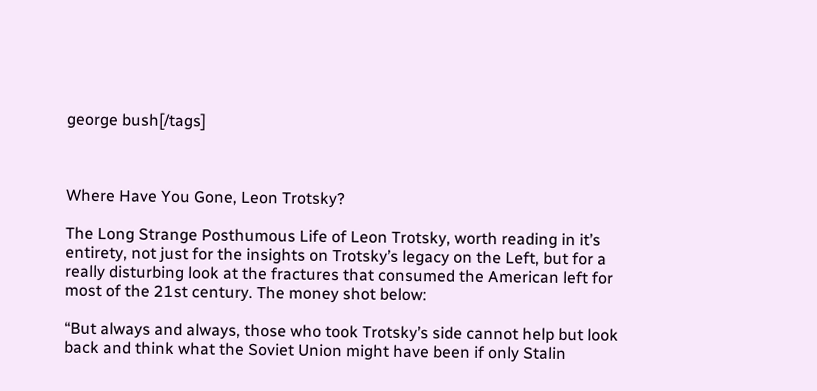george bush[/tags]



Where Have You Gone, Leon Trotsky?

The Long Strange Posthumous Life of Leon Trotsky, worth reading in it’s entirety, not just for the insights on Trotsky’s legacy on the Left, but for a really disturbing look at the fractures that consumed the American left for most of the 21st century. The money shot below:

“But always and always, those who took Trotsky’s side cannot help but look back and think what the Soviet Union might have been if only Stalin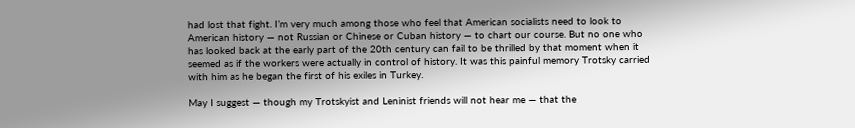had lost that fight. I’m very much among those who feel that American socialists need to look to American history — not Russian or Chinese or Cuban history — to chart our course. But no one who has looked back at the early part of the 20th century can fail to be thrilled by that moment when it seemed as if the workers were actually in control of history. It was this painful memory Trotsky carried with him as he began the first of his exiles in Turkey.

May I suggest — though my Trotskyist and Leninist friends will not hear me — that the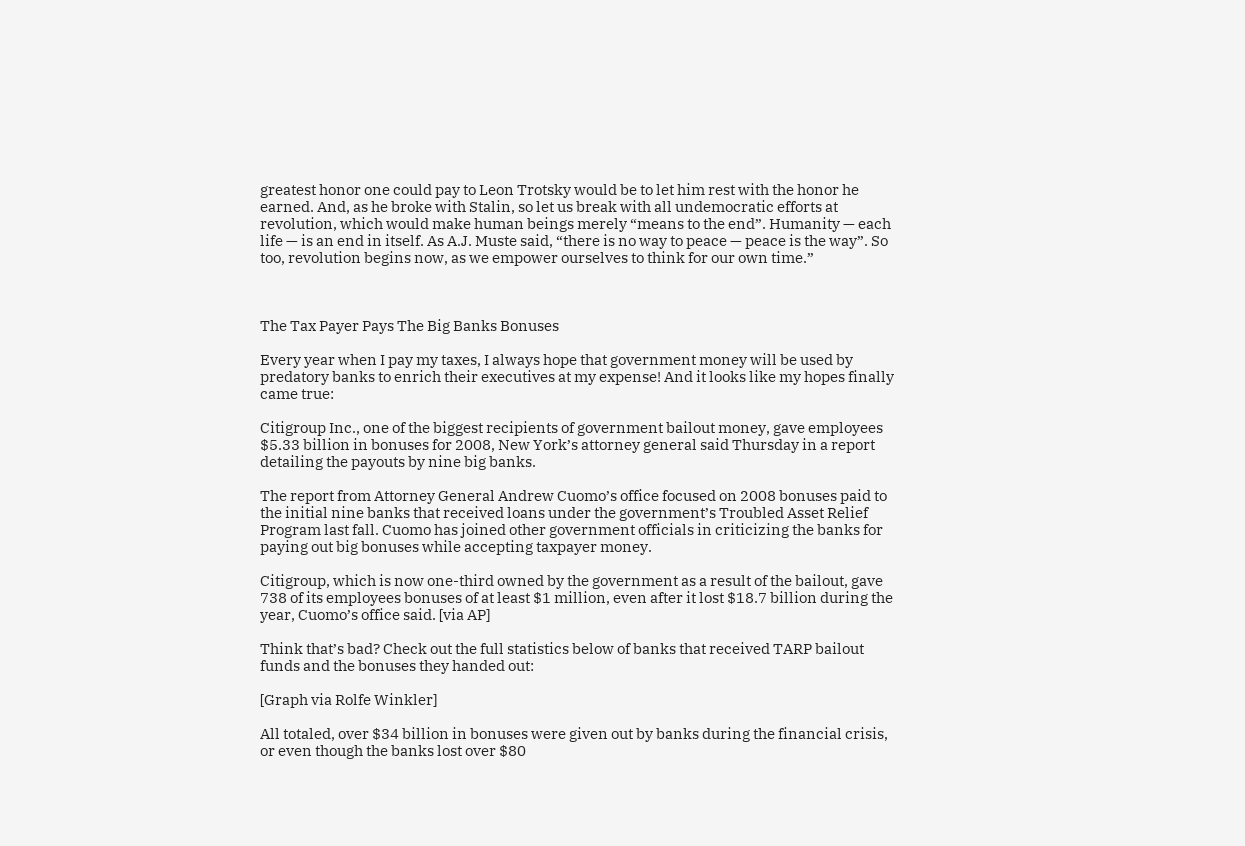greatest honor one could pay to Leon Trotsky would be to let him rest with the honor he earned. And, as he broke with Stalin, so let us break with all undemocratic efforts at revolution, which would make human beings merely “means to the end”. Humanity — each life — is an end in itself. As A.J. Muste said, “there is no way to peace — peace is the way”. So too, revolution begins now, as we empower ourselves to think for our own time.”



The Tax Payer Pays The Big Banks Bonuses

Every year when I pay my taxes, I always hope that government money will be used by predatory banks to enrich their executives at my expense! And it looks like my hopes finally came true:

Citigroup Inc., one of the biggest recipients of government bailout money, gave employees $5.33 billion in bonuses for 2008, New York’s attorney general said Thursday in a report detailing the payouts by nine big banks.

The report from Attorney General Andrew Cuomo’s office focused on 2008 bonuses paid to the initial nine banks that received loans under the government’s Troubled Asset Relief Program last fall. Cuomo has joined other government officials in criticizing the banks for paying out big bonuses while accepting taxpayer money.

Citigroup, which is now one-third owned by the government as a result of the bailout, gave 738 of its employees bonuses of at least $1 million, even after it lost $18.7 billion during the year, Cuomo’s office said. [via AP]

Think that’s bad? Check out the full statistics below of banks that received TARP bailout funds and the bonuses they handed out:

[Graph via Rolfe Winkler]

All totaled, over $34 billion in bonuses were given out by banks during the financial crisis, or even though the banks lost over $80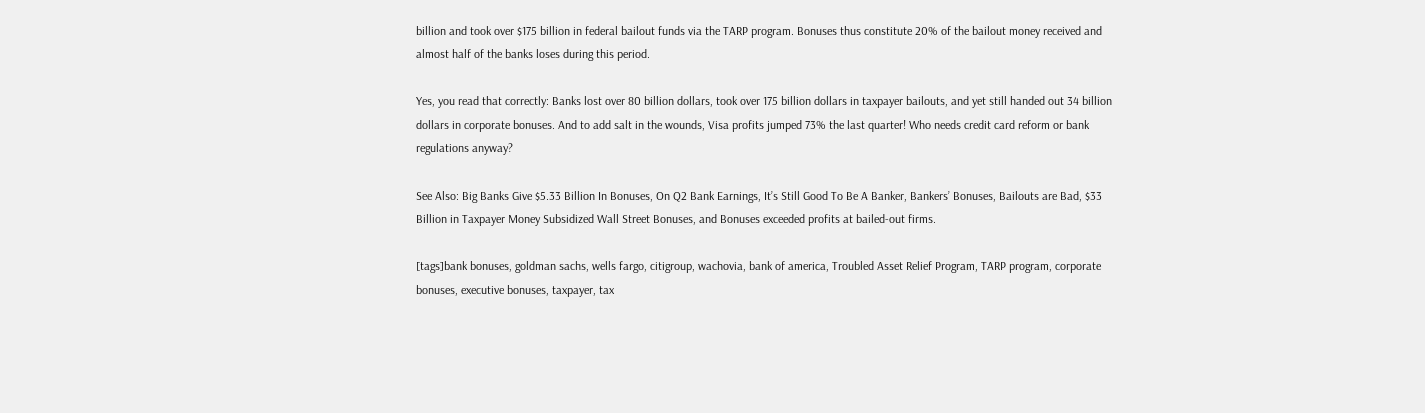billion and took over $175 billion in federal bailout funds via the TARP program. Bonuses thus constitute 20% of the bailout money received and almost half of the banks loses during this period.

Yes, you read that correctly: Banks lost over 80 billion dollars, took over 175 billion dollars in taxpayer bailouts, and yet still handed out 34 billion dollars in corporate bonuses. And to add salt in the wounds, Visa profits jumped 73% the last quarter! Who needs credit card reform or bank regulations anyway?

See Also: Big Banks Give $5.33 Billion In Bonuses, On Q2 Bank Earnings, It’s Still Good To Be A Banker, Bankers’ Bonuses, Bailouts are Bad, $33 Billion in Taxpayer Money Subsidized Wall Street Bonuses, and Bonuses exceeded profits at bailed-out firms.

[tags]bank bonuses, goldman sachs, wells fargo, citigroup, wachovia, bank of america, Troubled Asset Relief Program, TARP program, corporate bonuses, executive bonuses, taxpayer, tax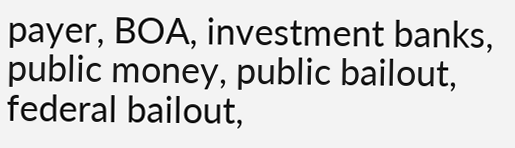payer, BOA, investment banks, public money, public bailout, federal bailout,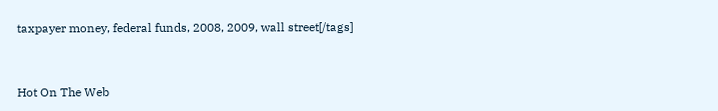taxpayer money, federal funds, 2008, 2009, wall street[/tags]


Hot On The Web